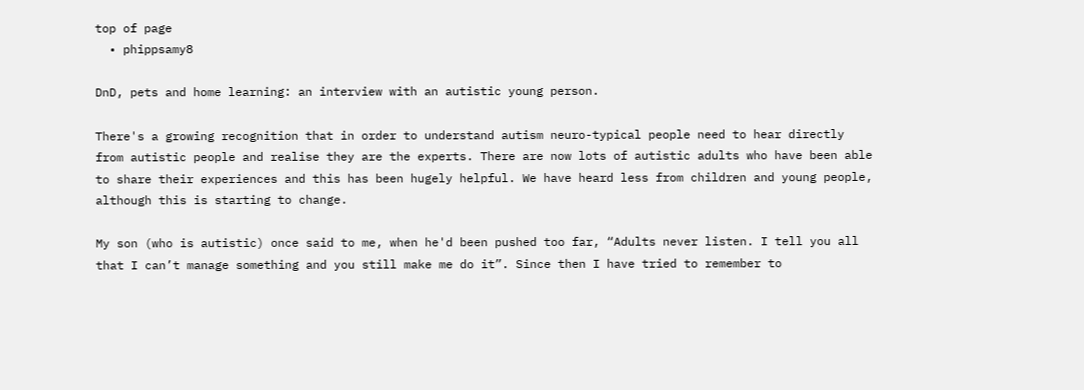top of page
  • phippsamy8

DnD, pets and home learning: an interview with an autistic young person.

There's a growing recognition that in order to understand autism neuro-typical people need to hear directly from autistic people and realise they are the experts. There are now lots of autistic adults who have been able to share their experiences and this has been hugely helpful. We have heard less from children and young people, although this is starting to change.

My son (who is autistic) once said to me, when he'd been pushed too far, “Adults never listen. I tell you all that I can’t manage something and you still make me do it”. Since then I have tried to remember to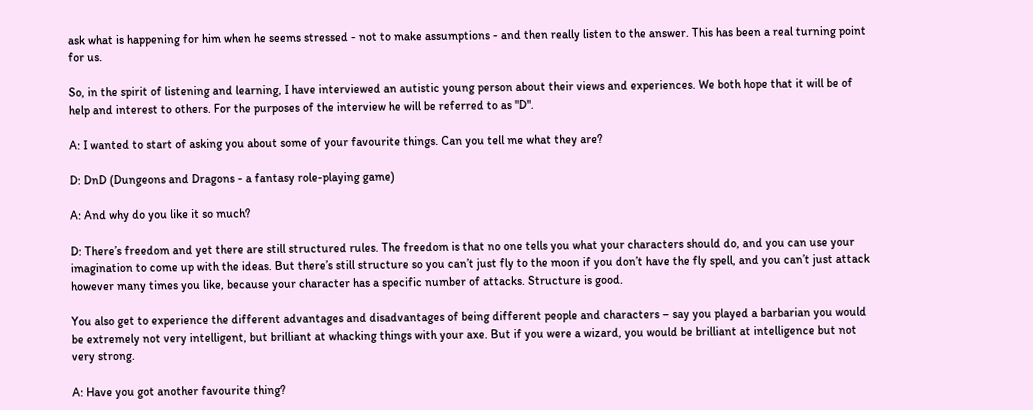ask what is happening for him when he seems stressed - not to make assumptions - and then really listen to the answer. This has been a real turning point for us.

So, in the spirit of listening and learning, I have interviewed an autistic young person about their views and experiences. We both hope that it will be of help and interest to others. For the purposes of the interview he will be referred to as "D".

A: I wanted to start of asking you about some of your favourite things. Can you tell me what they are?

D: DnD (Dungeons and Dragons - a fantasy role-playing game)

A: And why do you like it so much?

D: There’s freedom and yet there are still structured rules. The freedom is that no one tells you what your characters should do, and you can use your imagination to come up with the ideas. But there’s still structure so you can’t just fly to the moon if you don’t have the fly spell, and you can’t just attack however many times you like, because your character has a specific number of attacks. Structure is good.

You also get to experience the different advantages and disadvantages of being different people and characters – say you played a barbarian you would be extremely not very intelligent, but brilliant at whacking things with your axe. But if you were a wizard, you would be brilliant at intelligence but not very strong.

A: Have you got another favourite thing?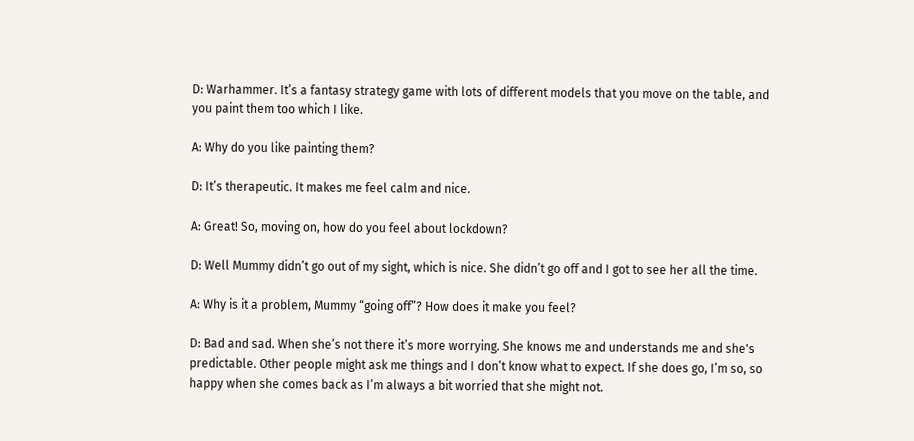D: Warhammer. It’s a fantasy strategy game with lots of different models that you move on the table, and you paint them too which I like.

A: Why do you like painting them?

D: It’s therapeutic. It makes me feel calm and nice.

A: Great! So, moving on, how do you feel about lockdown?

D: Well Mummy didn’t go out of my sight, which is nice. She didn’t go off and I got to see her all the time.

A: Why is it a problem, Mummy “going off”? How does it make you feel?

D: Bad and sad. When she’s not there it’s more worrying. She knows me and understands me and she's predictable. Other people might ask me things and I don’t know what to expect. If she does go, I’m so, so happy when she comes back as I’m always a bit worried that she might not.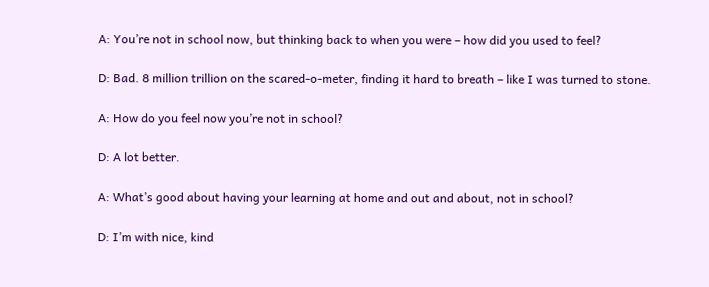A: You’re not in school now, but thinking back to when you were – how did you used to feel?

D: Bad. 8 million trillion on the scared-o-meter, finding it hard to breath – like I was turned to stone.

A: How do you feel now you’re not in school?

D: A lot better.

A: What’s good about having your learning at home and out and about, not in school?

D: I’m with nice, kind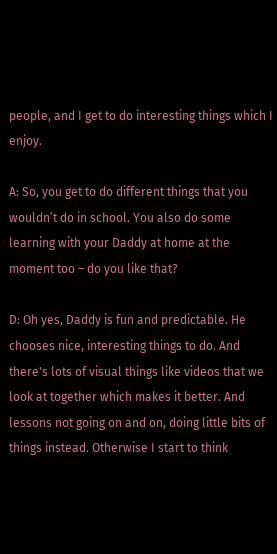people, and I get to do interesting things which I enjoy.

A: So, you get to do different things that you wouldn’t do in school. You also do some learning with your Daddy at home at the moment too – do you like that?

D: Oh yes, Daddy is fun and predictable. He chooses nice, interesting things to do. And there's lots of visual things like videos that we look at together which makes it better. And lessons not going on and on, doing little bits of things instead. Otherwise I start to think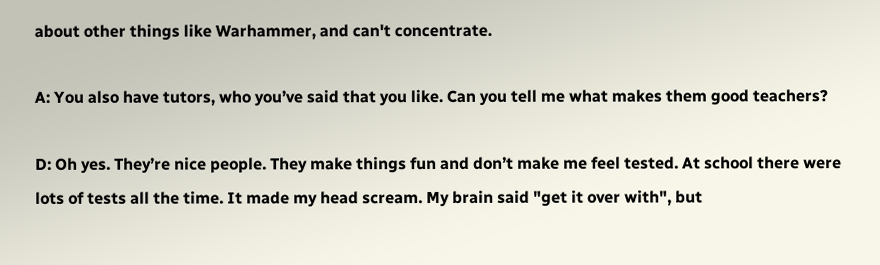about other things like Warhammer, and can't concentrate.

A: You also have tutors, who you’ve said that you like. Can you tell me what makes them good teachers?

D: Oh yes. They’re nice people. They make things fun and don’t make me feel tested. At school there were lots of tests all the time. It made my head scream. My brain said "get it over with", but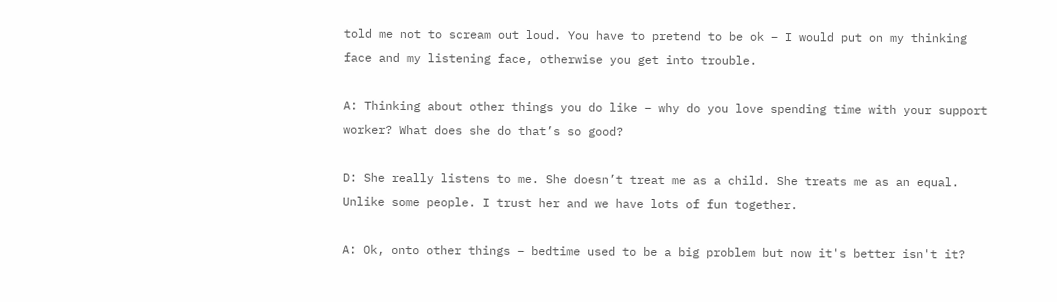told me not to scream out loud. You have to pretend to be ok – I would put on my thinking face and my listening face, otherwise you get into trouble.

A: Thinking about other things you do like – why do you love spending time with your support worker? What does she do that’s so good?

D: She really listens to me. She doesn’t treat me as a child. She treats me as an equal. Unlike some people. I trust her and we have lots of fun together.

A: Ok, onto other things – bedtime used to be a big problem but now it's better isn't it?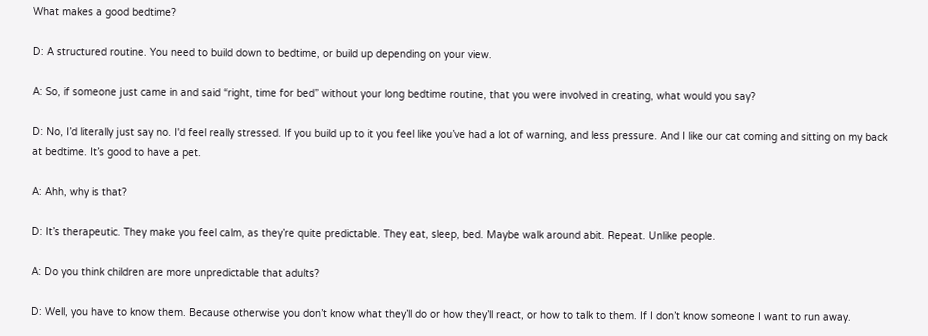What makes a good bedtime?

D: A structured routine. You need to build down to bedtime, or build up depending on your view.

A: So, if someone just came in and said “right, time for bed” without your long bedtime routine, that you were involved in creating, what would you say?

D: No, I’d literally just say no. I'd feel really stressed. If you build up to it you feel like you’ve had a lot of warning, and less pressure. And I like our cat coming and sitting on my back at bedtime. It’s good to have a pet.

A: Ahh, why is that?

D: It’s therapeutic. They make you feel calm, as they’re quite predictable. They eat, sleep, bed. Maybe walk around abit. Repeat. Unlike people.

A: Do you think children are more unpredictable that adults?

D: Well, you have to know them. Because otherwise you don’t know what they’ll do or how they’ll react, or how to talk to them. If I don’t know someone I want to run away.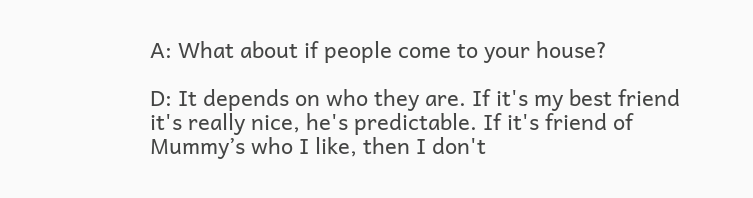A: What about if people come to your house?

D: It depends on who they are. If it's my best friend it's really nice, he's predictable. If it's friend of Mummy’s who I like, then I don't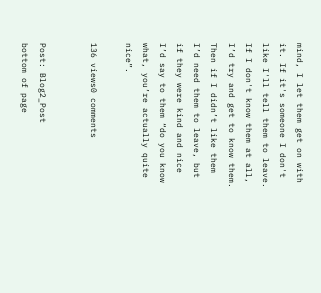mind, I let them get on with it. If it's someone I don't like I'll tell them to leave. If I don't know them at all, I’d try and get to know them. Then if I didn’t like them I’d need them to leave, but if they were kind and nice I’d say to them “do you know what, you’re actually quite nice”.

136 views0 comments


Post: Blog2_Post
bottom of page